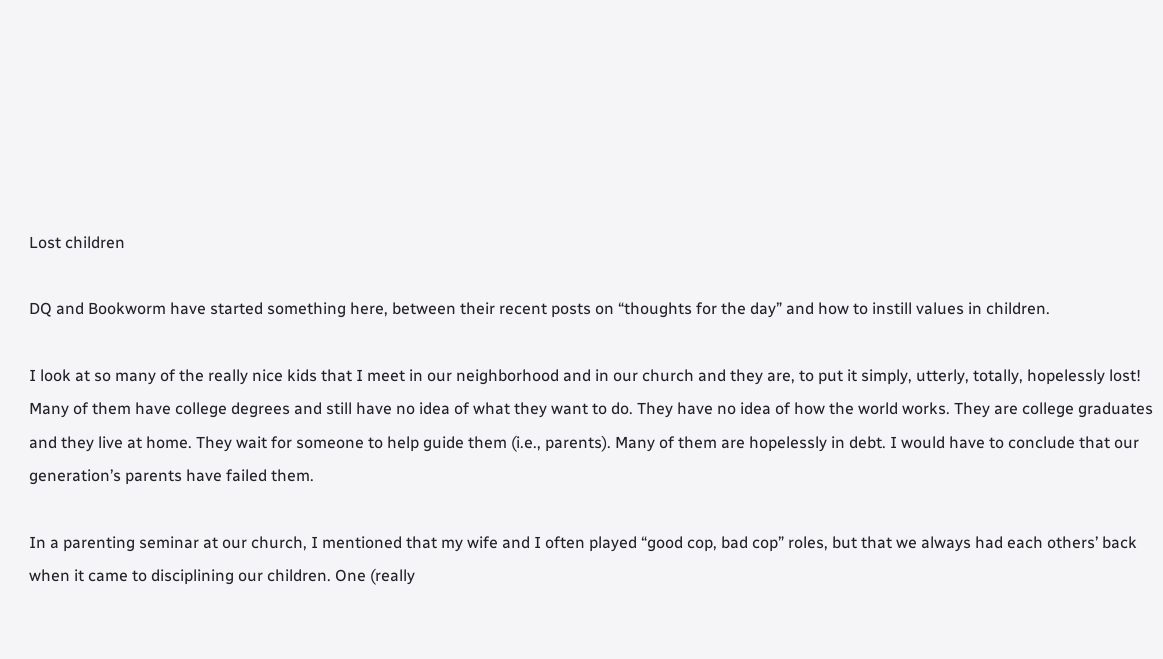Lost children

DQ and Bookworm have started something here, between their recent posts on “thoughts for the day” and how to instill values in children.

I look at so many of the really nice kids that I meet in our neighborhood and in our church and they are, to put it simply, utterly, totally, hopelessly lost! Many of them have college degrees and still have no idea of what they want to do. They have no idea of how the world works. They are college graduates and they live at home. They wait for someone to help guide them (i.e., parents). Many of them are hopelessly in debt. I would have to conclude that our generation’s parents have failed them.

In a parenting seminar at our church, I mentioned that my wife and I often played “good cop, bad cop” roles, but that we always had each others’ back when it came to disciplining our children. One (really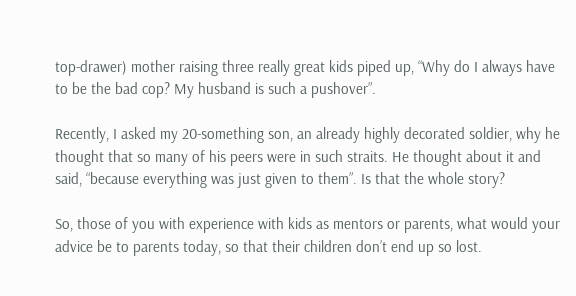top-drawer) mother raising three really great kids piped up, “Why do I always have to be the bad cop? My husband is such a pushover”.

Recently, I asked my 20-something son, an already highly decorated soldier, why he thought that so many of his peers were in such straits. He thought about it and said, “because everything was just given to them”. Is that the whole story?

So, those of you with experience with kids as mentors or parents, what would your advice be to parents today, so that their children don’t end up so lost.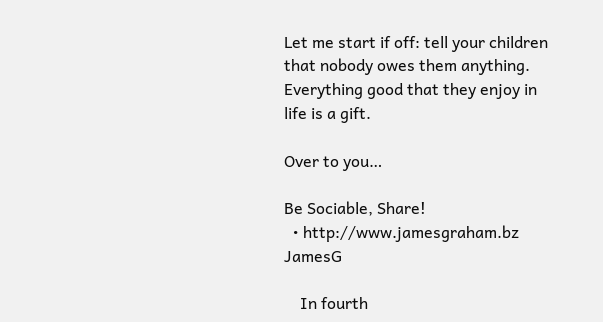Let me start if off: tell your children that nobody owes them anything. Everything good that they enjoy in life is a gift.

Over to you…

Be Sociable, Share!
  • http://www.jamesgraham.bz JamesG

    In fourth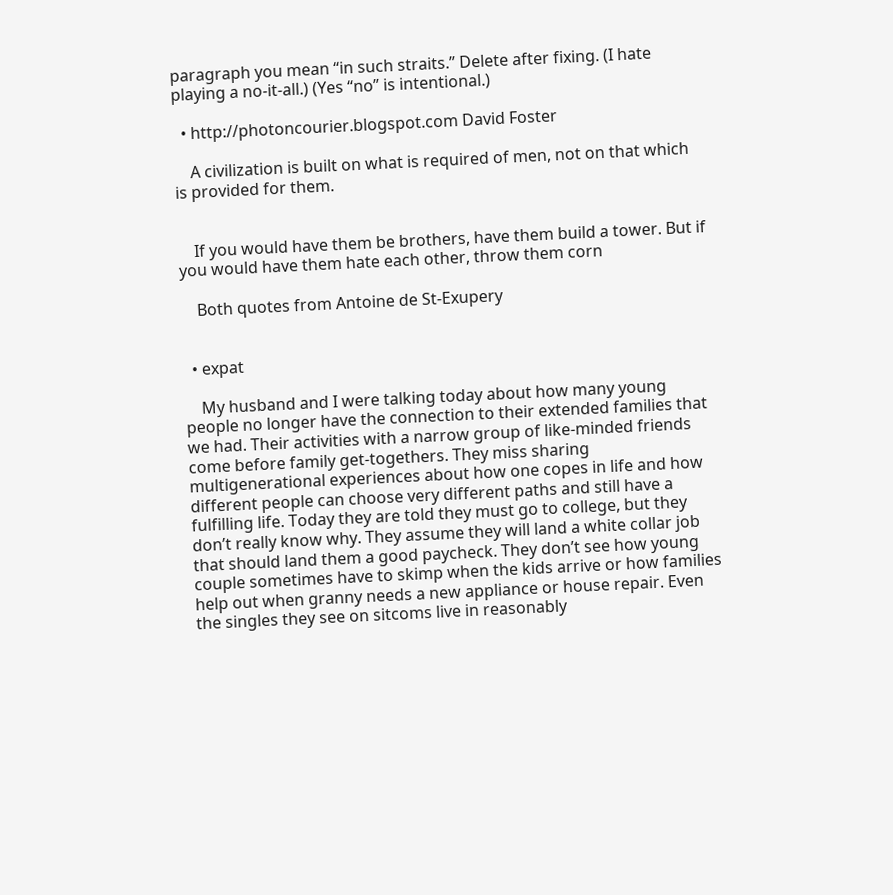paragraph you mean “in such straits.” Delete after fixing. (I hate playing a no-it-all.) (Yes “no” is intentional.)

  • http://photoncourier.blogspot.com David Foster

    A civilization is built on what is required of men, not on that which is provided for them.


    If you would have them be brothers, have them build a tower. But if you would have them hate each other, throw them corn

    Both quotes from Antoine de St-Exupery


  • expat

    My husband and I were talking today about how many young people no longer have the connection to their extended families that we had. Their activities with a narrow group of like-minded friends come before family get-togethers. They miss sharing multigenerational experiences about how one copes in life and how different people can choose very different paths and still have a fulfilling life. Today they are told they must go to college, but they don’t really know why. They assume they will land a white collar job that should land them a good paycheck. They don’t see how young couple sometimes have to skimp when the kids arrive or how families help out when granny needs a new appliance or house repair. Even the singles they see on sitcoms live in reasonably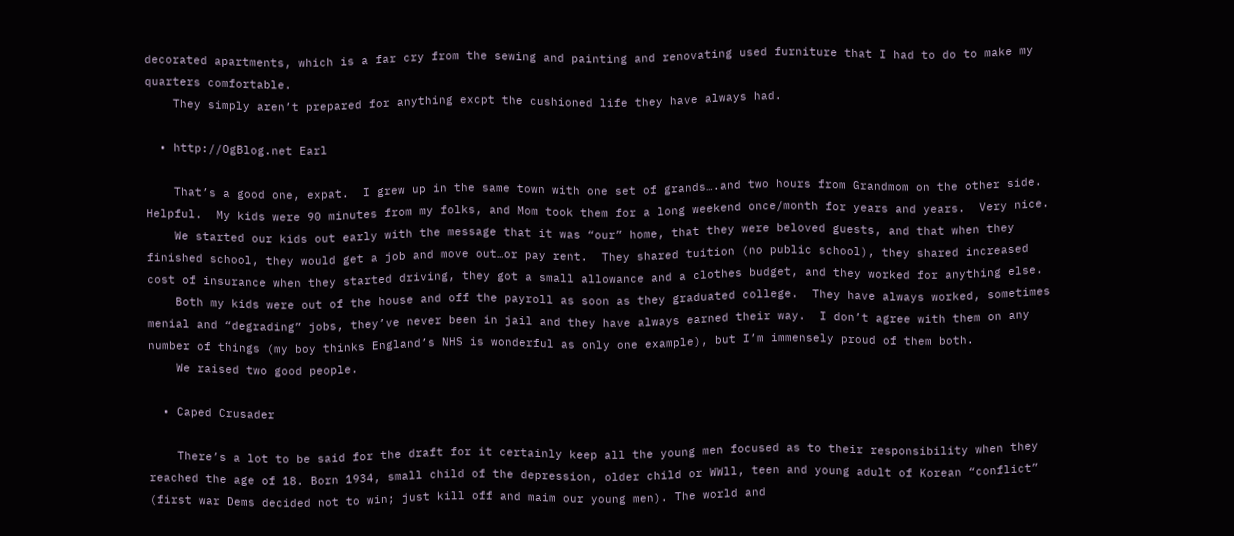decorated apartments, which is a far cry from the sewing and painting and renovating used furniture that I had to do to make my quarters comfortable.
    They simply aren’t prepared for anything excpt the cushioned life they have always had.

  • http://OgBlog.net Earl

    That’s a good one, expat.  I grew up in the same town with one set of grands….and two hours from Grandmom on the other side.  Helpful.  My kids were 90 minutes from my folks, and Mom took them for a long weekend once/month for years and years.  Very nice.
    We started our kids out early with the message that it was “our” home, that they were beloved guests, and that when they finished school, they would get a job and move out…or pay rent.  They shared tuition (no public school), they shared increased cost of insurance when they started driving, they got a small allowance and a clothes budget, and they worked for anything else.
    Both my kids were out of the house and off the payroll as soon as they graduated college.  They have always worked, sometimes menial and “degrading” jobs, they’ve never been in jail and they have always earned their way.  I don’t agree with them on any number of things (my boy thinks England’s NHS is wonderful as only one example), but I’m immensely proud of them both.
    We raised two good people.

  • Caped Crusader

    There’s a lot to be said for the draft for it certainly keep all the young men focused as to their responsibility when they reached the age of 18. Born 1934, small child of the depression, older child or WWll, teen and young adult of Korean “conflict” (first war Dems decided not to win; just kill off and maim our young men). The world and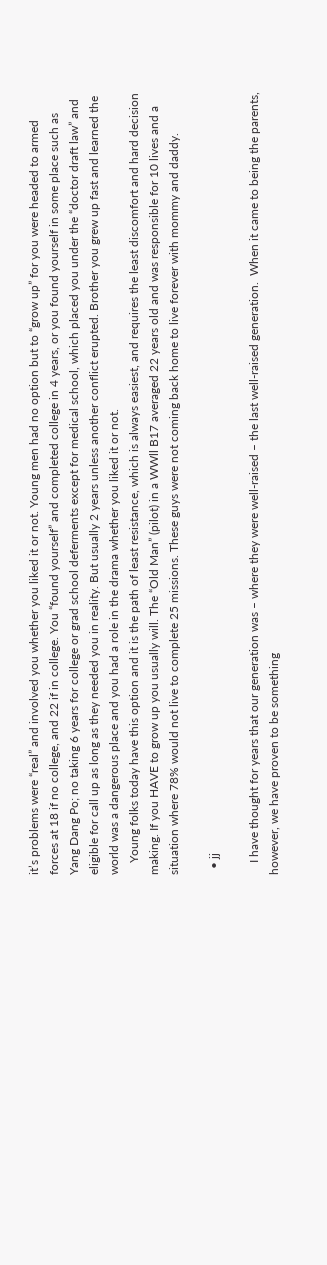it’s problems were “real” and involved you whether you liked it or not. Young men had no option but to “grow up” for you were headed to armed forces at 18 if no college, and 22 if in college. You “found yourself” and completed college in 4 years, or you found yourself in some place such as Yang Dang Po; no taking 6 years for college or grad school deferments except for medical school, which placed you under the “doctor draft law” and eligible for call up as long as they needed you in reality. But usually 2 years unless another conflict erupted. Brother you grew up fast and learned the world was a dangerous place and you had a role in the drama whether you liked it or not.
    Young folks today have this option and it is the path of least resistance, which is always easiest, and requires the least discomfort and hard decision making. If you HAVE to grow up you usually will. The “Old Man” (pilot) in a WWll B17 averaged 22 years old and was responsible for 10 lives and a situation where 78% would not live to complete 25 missions. These guys were not coming back home to live forever with mommy and daddy.

  • jj

    I have thought for years that our generation was – where they were well-raised – the last well-raised generation.  When it came to being the parents, however, we have proven to be something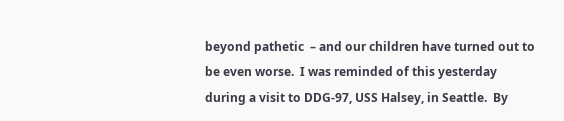beyond pathetic  – and our children have turned out to be even worse.  I was reminded of this yesterday during a visit to DDG-97, USS Halsey, in Seattle.  By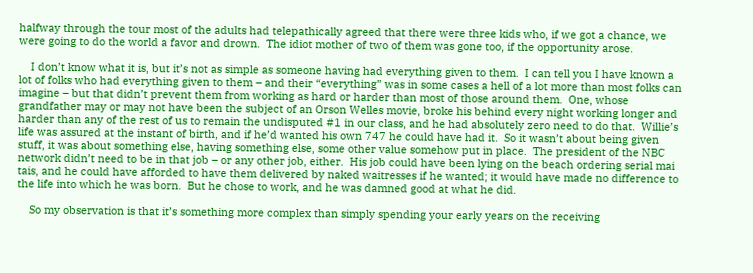halfway through the tour most of the adults had telepathically agreed that there were three kids who, if we got a chance, we were going to do the world a favor and drown.  The idiot mother of two of them was gone too, if the opportunity arose.

    I don’t know what it is, but it’s not as simple as someone having had everything given to them.  I can tell you I have known a lot of folks who had everything given to them – and their “everything” was in some cases a hell of a lot more than most folks can imagine – but that didn’t prevent them from working as hard or harder than most of those around them.  One, whose grandfather may or may not have been the subject of an Orson Welles movie, broke his behind every night working longer and harder than any of the rest of us to remain the undisputed #1 in our class, and he had absolutely zero need to do that.  Willie’s life was assured at the instant of birth, and if he’d wanted his own 747 he could have had it.  So it wasn’t about being given stuff, it was about something else, having something else, some other value somehow put in place.  The president of the NBC network didn’t need to be in that job – or any other job, either.  His job could have been lying on the beach ordering serial mai tais, and he could have afforded to have them delivered by naked waitresses if he wanted; it would have made no difference to the life into which he was born.  But he chose to work, and he was damned good at what he did.

    So my observation is that it’s something more complex than simply spending your early years on the receiving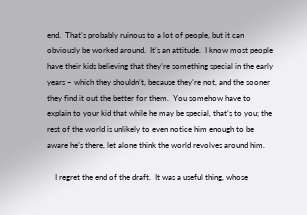end.  That’s probably ruinous to a lot of people, but it can obviously be worked around.  It’s an attitude.  I know most people have their kids believing that they’re something special in the early years – which they shouldn’t, because they’re not, and the sooner they find it out the better for them.  You somehow have to explain to your kid that while he may be special, that’s to you; the rest of the world is unlikely to even notice him enough to be aware he’s there, let alone think the world revolves around him.

    I regret the end of the draft.  It was a useful thing, whose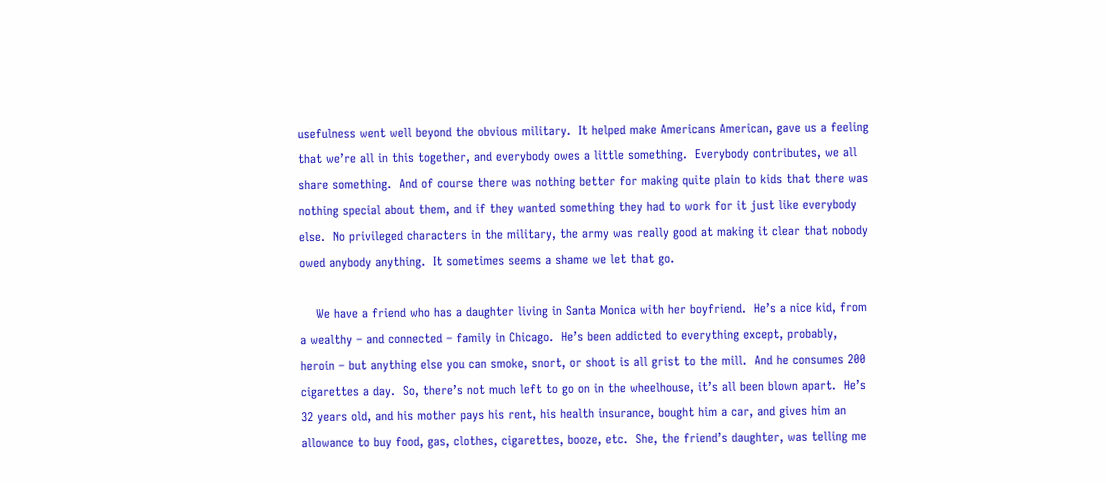usefulness went well beyond the obvious military.  It helped make Americans American, gave us a feeling that we’re all in this together, and everybody owes a little something.  Everybody contributes, we all share something.  And of course there was nothing better for making quite plain to kids that there was nothing special about them, and if they wanted something they had to work for it just like everybody else.  No privileged characters in the military, the army was really good at making it clear that nobody owed anybody anything.  It sometimes seems a shame we let that go.

    We have a friend who has a daughter living in Santa Monica with her boyfriend.  He’s a nice kid, from a wealthy – and connected – family in Chicago.  He’s been addicted to everything except, probably, heroin – but anything else you can smoke, snort, or shoot is all grist to the mill.  And he consumes 200 cigarettes a day.  So, there’s not much left to go on in the wheelhouse, it’s all been blown apart.  He’s 32 years old, and his mother pays his rent, his health insurance, bought him a car, and gives him an allowance to buy food, gas, clothes, cigarettes, booze, etc.  She, the friend’s daughter, was telling me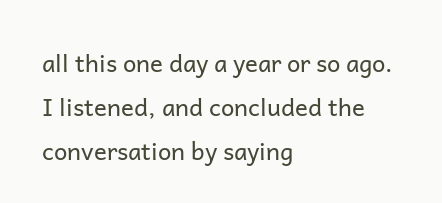all this one day a year or so ago.  I listened, and concluded the conversation by saying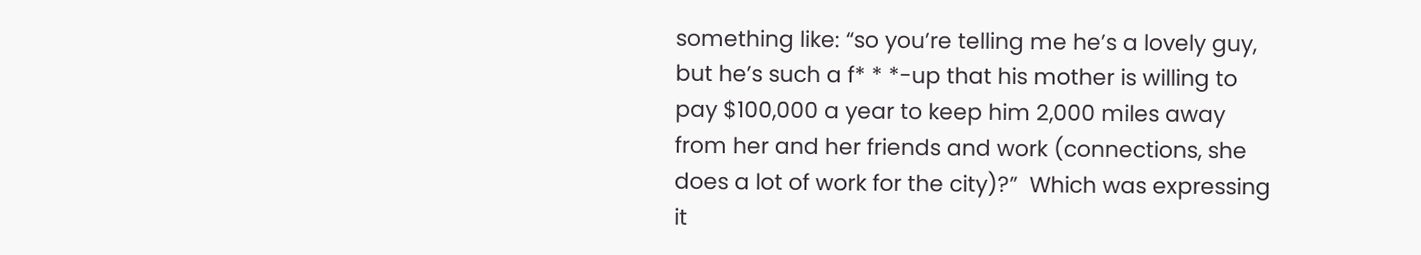something like: “so you’re telling me he’s a lovely guy, but he’s such a f* * *-up that his mother is willing to pay $100,000 a year to keep him 2,000 miles away from her and her friends and work (connections, she does a lot of work for the city)?”  Which was expressing it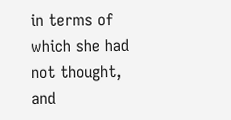in terms of which she had not thought, and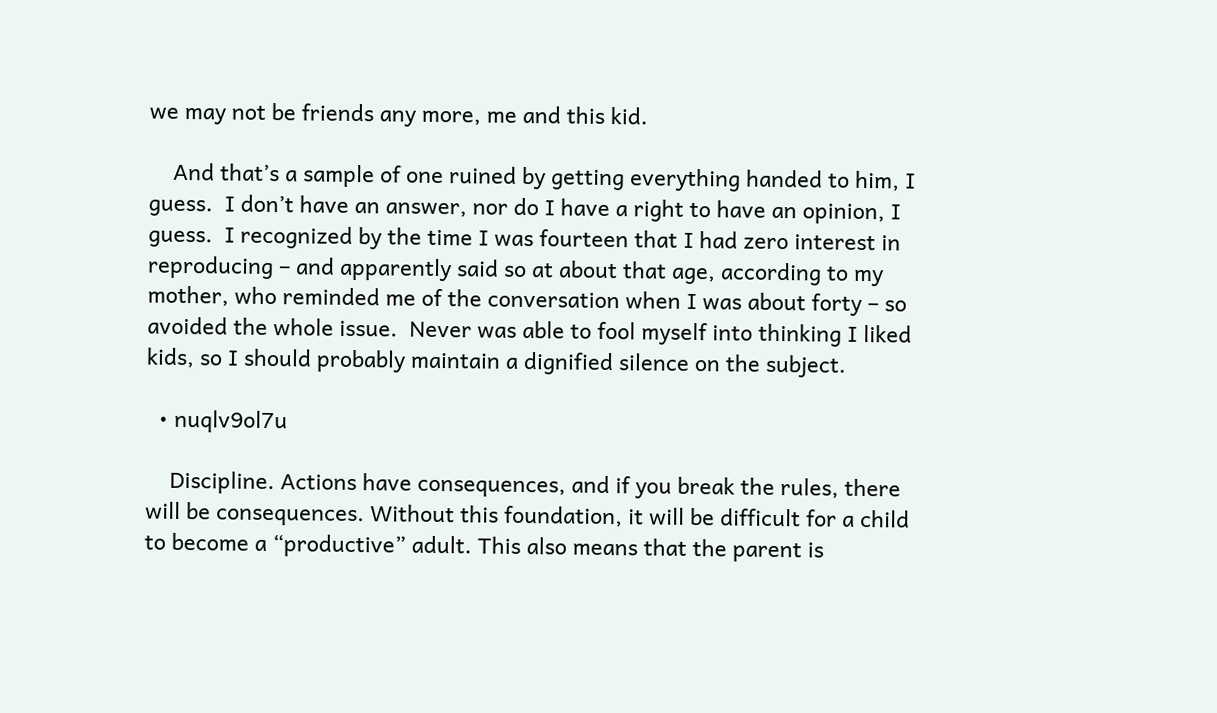we may not be friends any more, me and this kid.

    And that’s a sample of one ruined by getting everything handed to him, I guess.  I don’t have an answer, nor do I have a right to have an opinion, I guess.  I recognized by the time I was fourteen that I had zero interest in reproducing – and apparently said so at about that age, according to my mother, who reminded me of the conversation when I was about forty – so avoided the whole issue.  Never was able to fool myself into thinking I liked kids, so I should probably maintain a dignified silence on the subject.

  • nuqlv9ol7u

    Discipline. Actions have consequences, and if you break the rules, there will be consequences. Without this foundation, it will be difficult for a child to become a “productive” adult. This also means that the parent is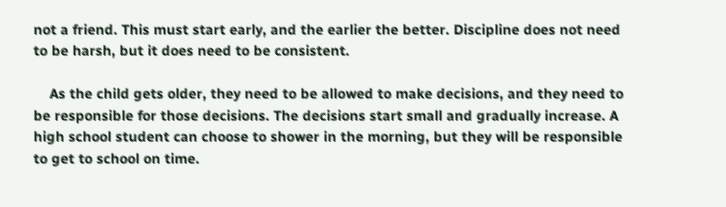not a friend. This must start early, and the earlier the better. Discipline does not need to be harsh, but it does need to be consistent.

    As the child gets older, they need to be allowed to make decisions, and they need to be responsible for those decisions. The decisions start small and gradually increase. A high school student can choose to shower in the morning, but they will be responsible to get to school on time.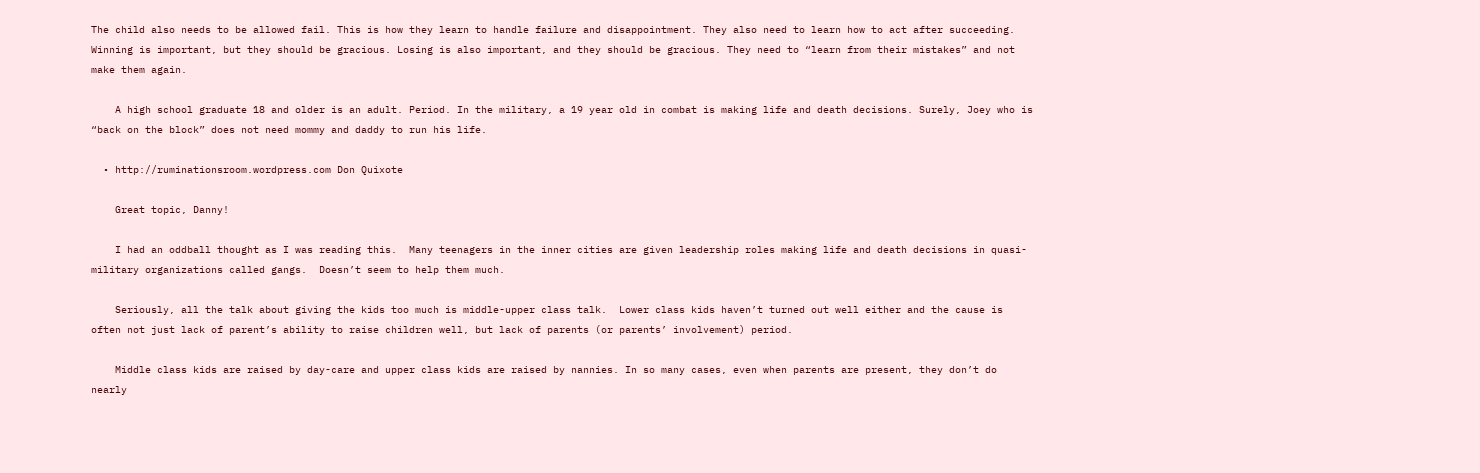The child also needs to be allowed fail. This is how they learn to handle failure and disappointment. They also need to learn how to act after succeeding. Winning is important, but they should be gracious. Losing is also important, and they should be gracious. They need to “learn from their mistakes” and not make them again.

    A high school graduate 18 and older is an adult. Period. In the military, a 19 year old in combat is making life and death decisions. Surely, Joey who is “back on the block” does not need mommy and daddy to run his life.

  • http://ruminationsroom.wordpress.com Don Quixote

    Great topic, Danny!

    I had an oddball thought as I was reading this.  Many teenagers in the inner cities are given leadership roles making life and death decisions in quasi-military organizations called gangs.  Doesn’t seem to help them much.

    Seriously, all the talk about giving the kids too much is middle-upper class talk.  Lower class kids haven’t turned out well either and the cause is often not just lack of parent’s ability to raise children well, but lack of parents (or parents’ involvement) period.

    Middle class kids are raised by day-care and upper class kids are raised by nannies. In so many cases, even when parents are present, they don’t do nearly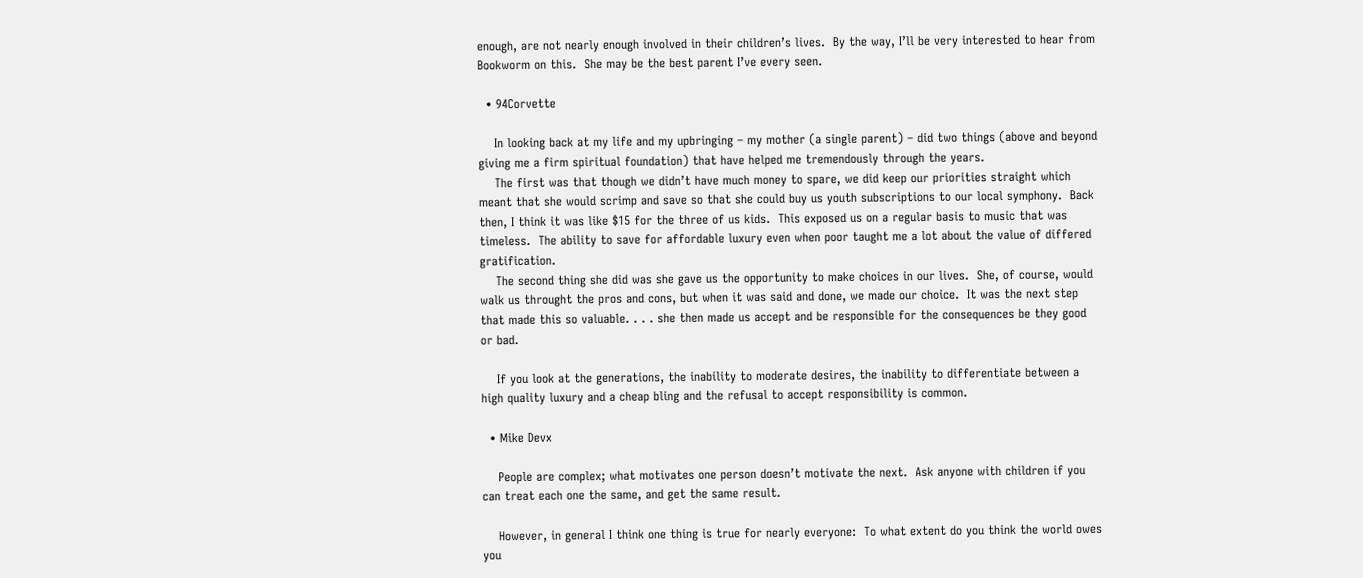enough, are not nearly enough involved in their children’s lives.  By the way, I’ll be very interested to hear from Bookworm on this.  She may be the best parent I’ve every seen.

  • 94Corvette

    In looking back at my life and my upbringing – my mother (a single parent) – did two things (above and beyond giving me a firm spiritual foundation) that have helped me tremendously through the years.
    The first was that though we didn’t have much money to spare, we did keep our priorities straight which meant that she would scrimp and save so that she could buy us youth subscriptions to our local symphony.  Back then, I think it was like $15 for the three of us kids.  This exposed us on a regular basis to music that was timeless.  The ability to save for affordable luxury even when poor taught me a lot about the value of differed gratification.
    The second thing she did was she gave us the opportunity to make choices in our lives.  She, of course, would walk us throught the pros and cons, but when it was said and done, we made our choice.  It was the next step that made this so valuable. . . . she then made us accept and be responsible for the consequences be they good or bad.

    If you look at the generations, the inability to moderate desires, the inability to differentiate between a high quality luxury and a cheap bling and the refusal to accept responsibility is common.

  • Mike Devx

    People are complex; what motivates one person doesn’t motivate the next.  Ask anyone with children if you can treat each one the same, and get the same result.

    However, in general I think one thing is true for nearly everyone:  To what extent do you think the world owes you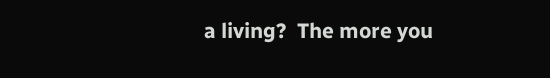a living?  The more you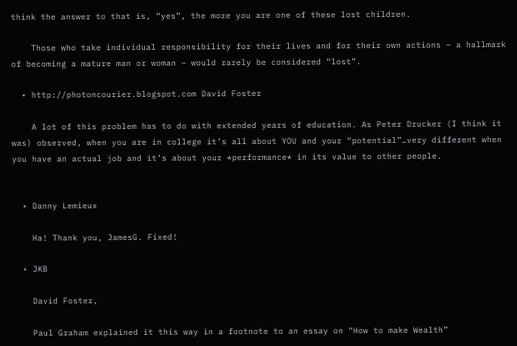think the answer to that is, “yes”, the more you are one of these lost children.

    Those who take individual responsibility for their lives and for their own actions – a hallmark of becoming a mature man or woman – would rarely be considered “lost”.

  • http://photoncourier.blogspot.com David Foster

    A lot of this problem has to do with extended years of education. As Peter Drucker (I think it was) observed, when you are in college it’s all about YOU and your “potential”…very different when you have an actual job and it’s about your *performance* in its value to other people.


  • Danny Lemieux

    Ha! Thank you, JamesG. Fixed!

  • JKB

    David Foster,

    Paul Graham explained it this way in a footnote to an essay on “How to make Wealth”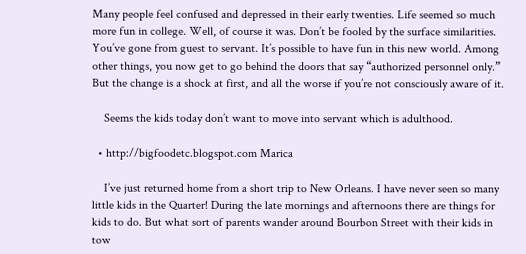Many people feel confused and depressed in their early twenties. Life seemed so much more fun in college. Well, of course it was. Don’t be fooled by the surface similarities. You’ve gone from guest to servant. It’s possible to have fun in this new world. Among other things, you now get to go behind the doors that say “authorized personnel only.” But the change is a shock at first, and all the worse if you’re not consciously aware of it.

    Seems the kids today don’t want to move into servant which is adulthood.

  • http://bigfoodetc.blogspot.com Marica

    I’ve just returned home from a short trip to New Orleans. I have never seen so many little kids in the Quarter! During the late mornings and afternoons there are things for kids to do. But what sort of parents wander around Bourbon Street with their kids in tow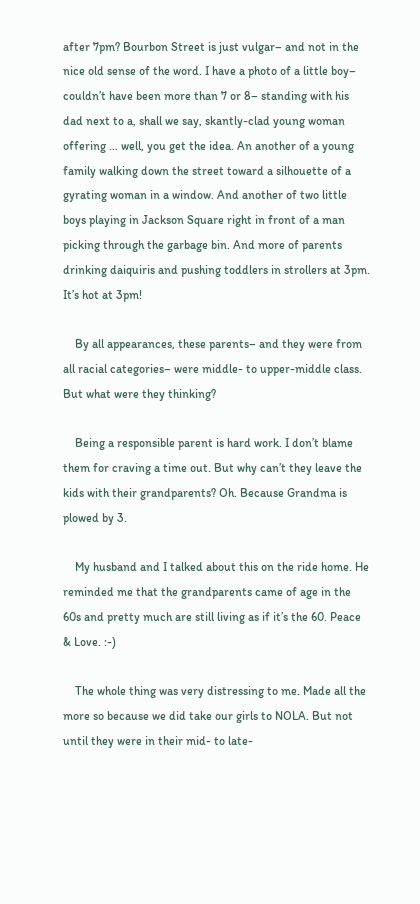after 7pm? Bourbon Street is just vulgar– and not in the nice old sense of the word. I have a photo of a little boy– couldn’t have been more than 7 or 8– standing with his dad next to a, shall we say, skantly-clad young woman offering … well, you get the idea. An another of a young family walking down the street toward a silhouette of a gyrating woman in a window. And another of two little boys playing in Jackson Square right in front of a man picking through the garbage bin. And more of parents drinking daiquiris and pushing toddlers in strollers at 3pm. It’s hot at 3pm!

    By all appearances, these parents– and they were from all racial categories– were middle- to upper-middle class. But what were they thinking?

    Being a responsible parent is hard work. I don’t blame them for craving a time out. But why can’t they leave the kids with their grandparents? Oh. Because Grandma is plowed by 3.

    My husband and I talked about this on the ride home. He reminded me that the grandparents came of age in the 60s and pretty much are still living as if it’s the 60. Peace & Love. :-)

    The whole thing was very distressing to me. Made all the more so because we did take our girls to NOLA. But not until they were in their mid- to late-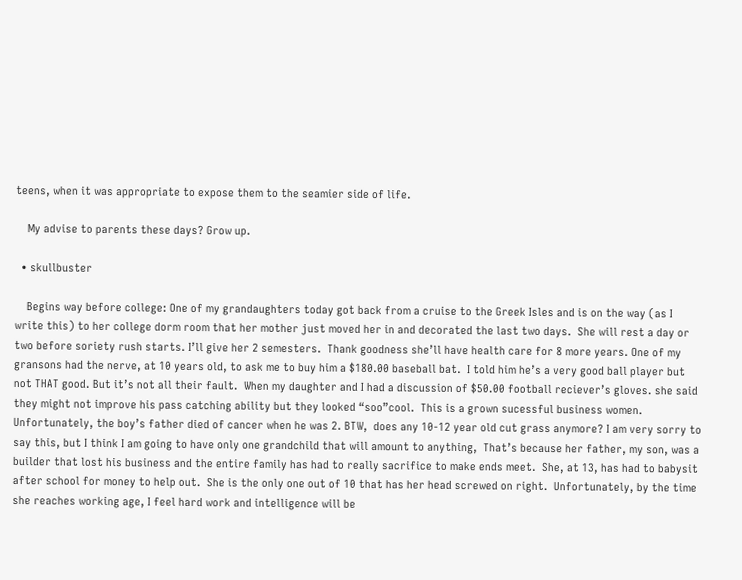teens, when it was appropriate to expose them to the seamier side of life.

    My advise to parents these days? Grow up.

  • skullbuster

    Begins way before college: One of my grandaughters today got back from a cruise to the Greek Isles and is on the way (as I write this) to her college dorm room that her mother just moved her in and decorated the last two days.  She will rest a day or two before soriety rush starts. I’ll give her 2 semesters.  Thank goodness she’ll have health care for 8 more years. One of my gransons had the nerve, at 10 years old, to ask me to buy him a $180.00 baseball bat.  I told him he’s a very good ball player but not THAT good. But it’s not all their fault.  When my daughter and I had a discussion of $50.00 football reciever’s gloves. she said they might not improve his pass catching ability but they looked “soo”cool.  This is a grown sucessful business women. Unfortunately, the boy’s father died of cancer when he was 2. BTW,  does any 10-12 year old cut grass anymore? I am very sorry to say this, but I think I am going to have only one grandchild that will amount to anything,  That’s because her father, my son, was a builder that lost his business and the entire family has had to really sacrifice to make ends meet.  She, at 13, has had to babysit after school for money to help out.  She is the only one out of 10 that has her head screwed on right.  Unfortunately, by the time she reaches working age, I feel hard work and intelligence will be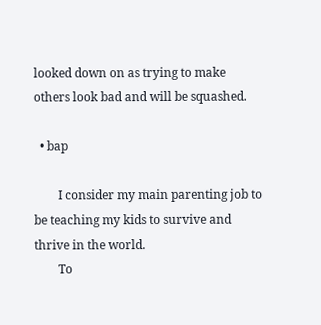looked down on as trying to make others look bad and will be squashed.

  • bap

        I consider my main parenting job to be teaching my kids to survive and thrive in the world.
        To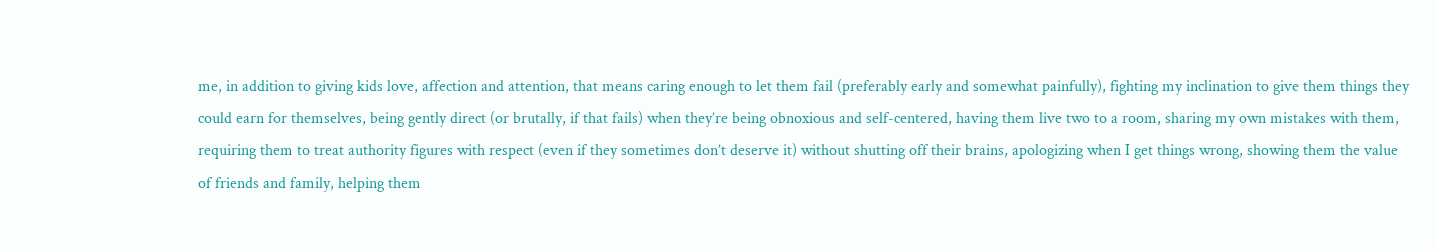me, in addition to giving kids love, affection and attention, that means caring enough to let them fail (preferably early and somewhat painfully), fighting my inclination to give them things they could earn for themselves, being gently direct (or brutally, if that fails) when they’re being obnoxious and self-centered, having them live two to a room, sharing my own mistakes with them, requiring them to treat authority figures with respect (even if they sometimes don’t deserve it) without shutting off their brains, apologizing when I get things wrong, showing them the value of friends and family, helping them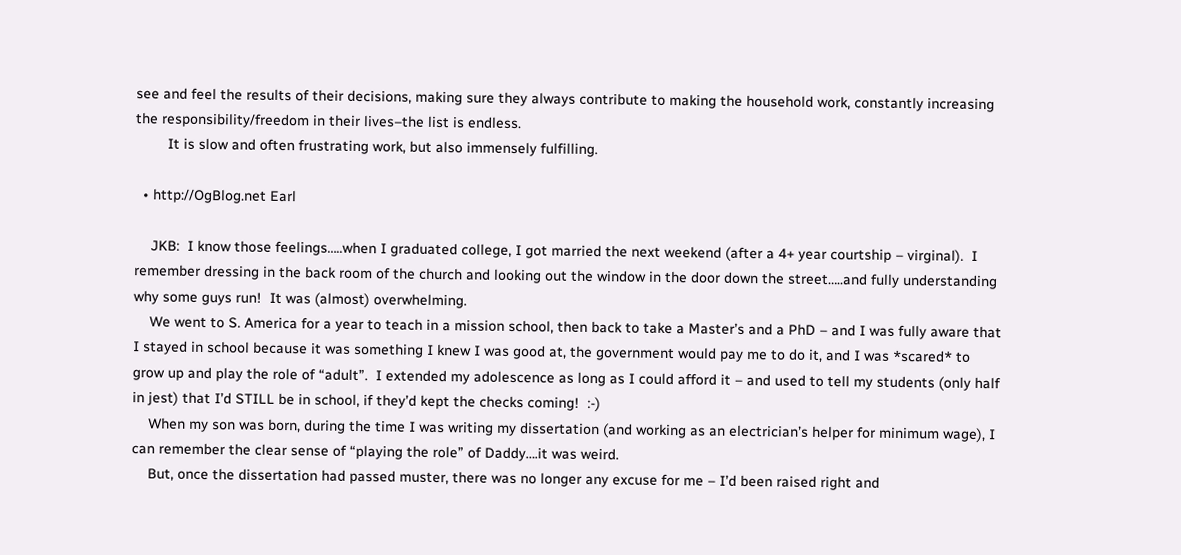see and feel the results of their decisions, making sure they always contribute to making the household work, constantly increasing the responsibility/freedom in their lives–the list is endless.
        It is slow and often frustrating work, but also immensely fulfilling.

  • http://OgBlog.net Earl

    JKB:  I know those feelings…..when I graduated college, I got married the next weekend (after a 4+ year courtship – virginal).  I remember dressing in the back room of the church and looking out the window in the door down the street…..and fully understanding why some guys run!  It was (almost) overwhelming.
    We went to S. America for a year to teach in a mission school, then back to take a Master’s and a PhD – and I was fully aware that I stayed in school because it was something I knew I was good at, the government would pay me to do it, and I was *scared* to grow up and play the role of “adult”.  I extended my adolescence as long as I could afford it – and used to tell my students (only half in jest) that I’d STILL be in school, if they’d kept the checks coming!  :-)
    When my son was born, during the time I was writing my dissertation (and working as an electrician’s helper for minimum wage), I can remember the clear sense of “playing the role” of Daddy….it was weird.
    But, once the dissertation had passed muster, there was no longer any excuse for me – I’d been raised right and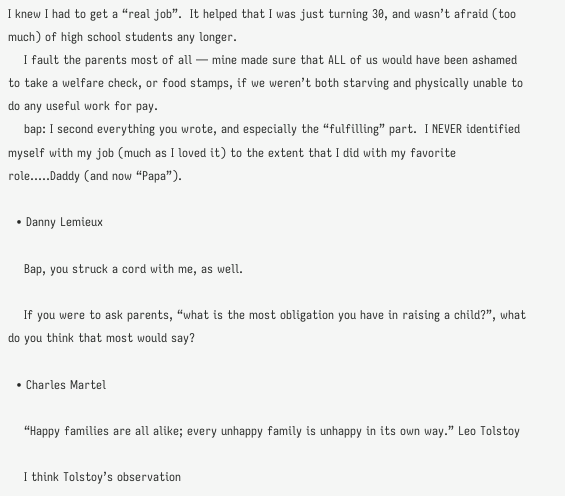I knew I had to get a “real job”.  It helped that I was just turning 30, and wasn’t afraid (too much) of high school students any longer.
    I fault the parents most of all — mine made sure that ALL of us would have been ashamed to take a welfare check, or food stamps, if we weren’t both starving and physically unable to do any useful work for pay.
    bap: I second everything you wrote, and especially the “fulfilling” part.  I NEVER identified myself with my job (much as I loved it) to the extent that I did with my favorite role…..Daddy (and now “Papa”).

  • Danny Lemieux

    Bap, you struck a cord with me, as well.

    If you were to ask parents, “what is the most obligation you have in raising a child?”, what do you think that most would say?

  • Charles Martel

    “Happy families are all alike; every unhappy family is unhappy in its own way.” Leo Tolstoy

    I think Tolstoy’s observation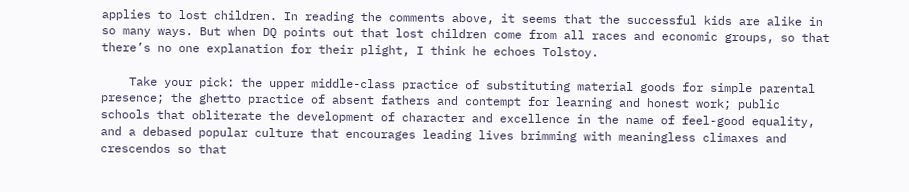applies to lost children. In reading the comments above, it seems that the successful kids are alike in so many ways. But when DQ points out that lost children come from all races and economic groups, so that there’s no one explanation for their plight, I think he echoes Tolstoy.

    Take your pick: the upper middle-class practice of substituting material goods for simple parental presence; the ghetto practice of absent fathers and contempt for learning and honest work; public schools that obliterate the development of character and excellence in the name of feel-good equality, and a debased popular culture that encourages leading lives brimming with meaningless climaxes and crescendos so that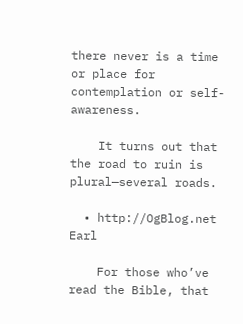there never is a time or place for contemplation or self-awareness.

    It turns out that the road to ruin is plural—several roads.

  • http://OgBlog.net Earl

    For those who’ve read the Bible, that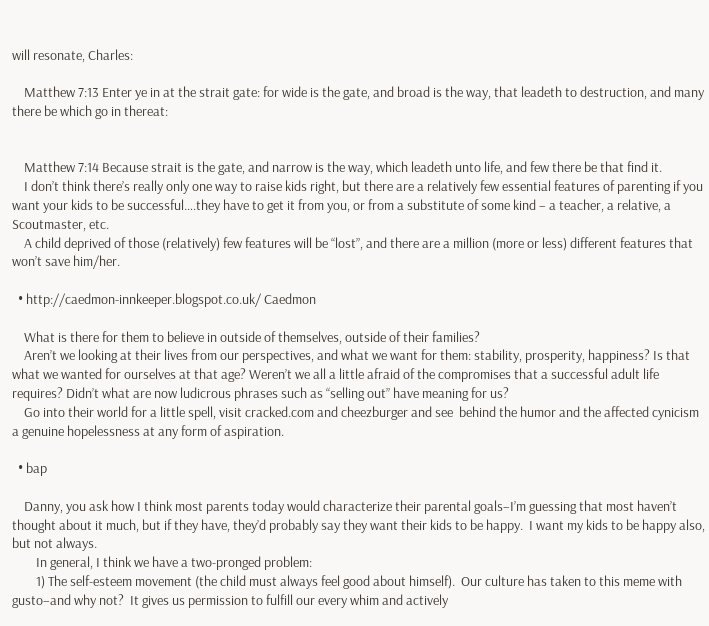will resonate, Charles:

    Matthew 7:13 Enter ye in at the strait gate: for wide is the gate, and broad is the way, that leadeth to destruction, and many there be which go in thereat:


    Matthew 7:14 Because strait is the gate, and narrow is the way, which leadeth unto life, and few there be that find it.
    I don’t think there’s really only one way to raise kids right, but there are a relatively few essential features of parenting if you want your kids to be successful….they have to get it from you, or from a substitute of some kind – a teacher, a relative, a Scoutmaster, etc.
    A child deprived of those (relatively) few features will be “lost”, and there are a million (more or less) different features that won’t save him/her.

  • http://caedmon-innkeeper.blogspot.co.uk/ Caedmon

    What is there for them to believe in outside of themselves, outside of their families?
    Aren’t we looking at their lives from our perspectives, and what we want for them: stability, prosperity, happiness? Is that what we wanted for ourselves at that age? Weren’t we all a little afraid of the compromises that a successful adult life requires? Didn’t what are now ludicrous phrases such as “selling out” have meaning for us?
    Go into their world for a little spell, visit cracked.com and cheezburger and see  behind the humor and the affected cynicism a genuine hopelessness at any form of aspiration.

  • bap

    Danny, you ask how I think most parents today would characterize their parental goals–I’m guessing that most haven’t thought about it much, but if they have, they’d probably say they want their kids to be happy.  I want my kids to be happy also, but not always.
        In general, I think we have a two-pronged problem:
        1) The self-esteem movement (the child must always feel good about himself).  Our culture has taken to this meme with gusto–and why not?  It gives us permission to fulfill our every whim and actively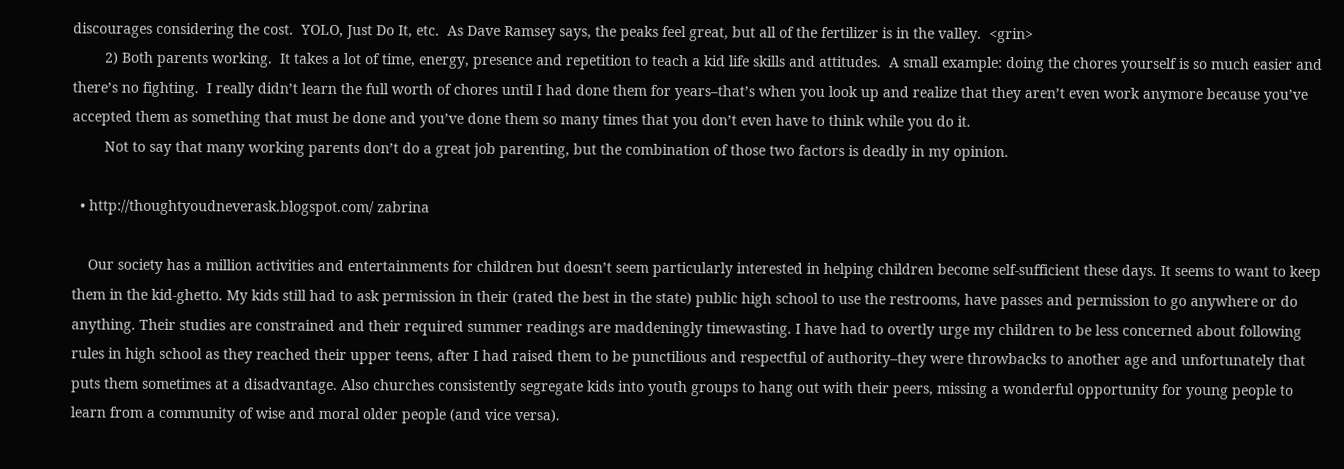discourages considering the cost.  YOLO, Just Do It, etc.  As Dave Ramsey says, the peaks feel great, but all of the fertilizer is in the valley.  <grin>
        2) Both parents working.  It takes a lot of time, energy, presence and repetition to teach a kid life skills and attitudes.  A small example: doing the chores yourself is so much easier and there’s no fighting.  I really didn’t learn the full worth of chores until I had done them for years–that’s when you look up and realize that they aren’t even work anymore because you’ve accepted them as something that must be done and you’ve done them so many times that you don’t even have to think while you do it.
        Not to say that many working parents don’t do a great job parenting, but the combination of those two factors is deadly in my opinion.

  • http://thoughtyoudneverask.blogspot.com/ zabrina

    Our society has a million activities and entertainments for children but doesn’t seem particularly interested in helping children become self-sufficient these days. It seems to want to keep them in the kid-ghetto. My kids still had to ask permission in their (rated the best in the state) public high school to use the restrooms, have passes and permission to go anywhere or do anything. Their studies are constrained and their required summer readings are maddeningly timewasting. I have had to overtly urge my children to be less concerned about following rules in high school as they reached their upper teens, after I had raised them to be punctilious and respectful of authority–they were throwbacks to another age and unfortunately that puts them sometimes at a disadvantage. Also churches consistently segregate kids into youth groups to hang out with their peers, missing a wonderful opportunity for young people to learn from a community of wise and moral older people (and vice versa).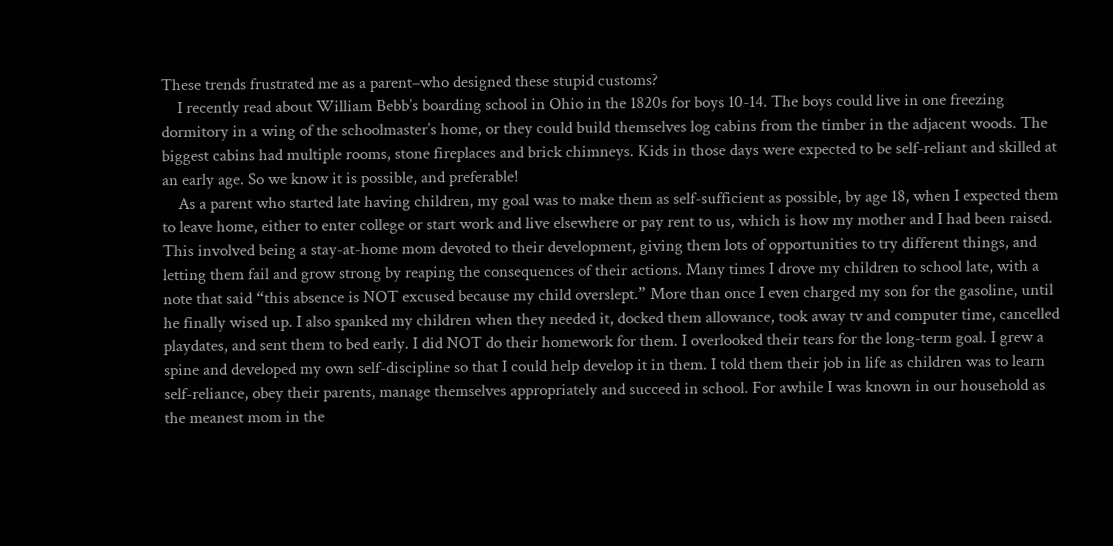These trends frustrated me as a parent–who designed these stupid customs?
    I recently read about William Bebb’s boarding school in Ohio in the 1820s for boys 10-14. The boys could live in one freezing dormitory in a wing of the schoolmaster’s home, or they could build themselves log cabins from the timber in the adjacent woods. The biggest cabins had multiple rooms, stone fireplaces and brick chimneys. Kids in those days were expected to be self-reliant and skilled at an early age. So we know it is possible, and preferable!
    As a parent who started late having children, my goal was to make them as self-sufficient as possible, by age 18, when I expected them to leave home, either to enter college or start work and live elsewhere or pay rent to us, which is how my mother and I had been raised. This involved being a stay-at-home mom devoted to their development, giving them lots of opportunities to try different things, and letting them fail and grow strong by reaping the consequences of their actions. Many times I drove my children to school late, with a note that said “this absence is NOT excused because my child overslept.” More than once I even charged my son for the gasoline, until he finally wised up. I also spanked my children when they needed it, docked them allowance, took away tv and computer time, cancelled playdates, and sent them to bed early. I did NOT do their homework for them. I overlooked their tears for the long-term goal. I grew a spine and developed my own self-discipline so that I could help develop it in them. I told them their job in life as children was to learn self-reliance, obey their parents, manage themselves appropriately and succeed in school. For awhile I was known in our household as the meanest mom in the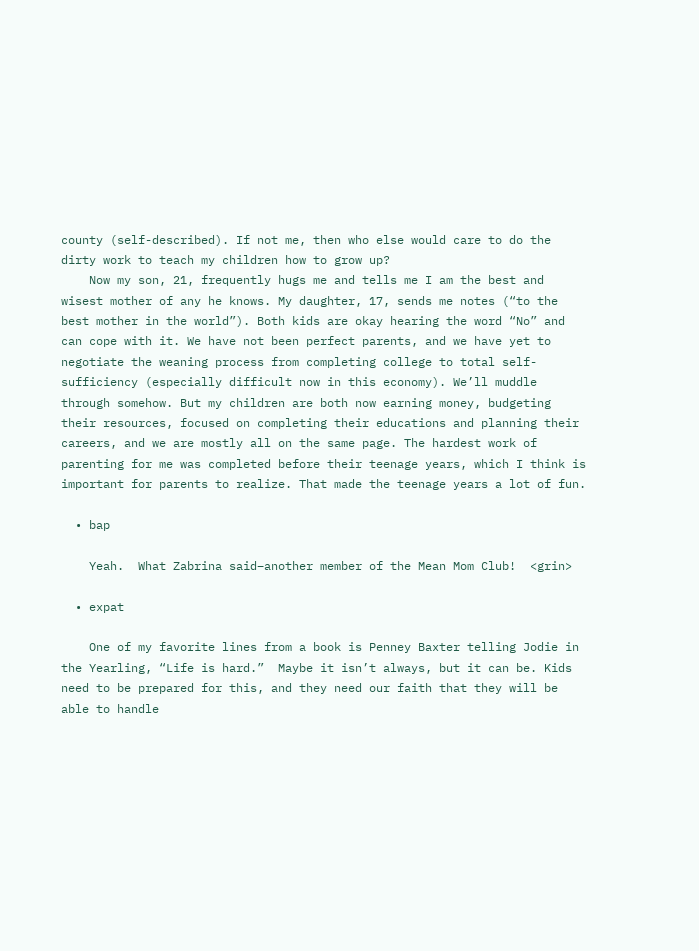county (self-described). If not me, then who else would care to do the dirty work to teach my children how to grow up?
    Now my son, 21, frequently hugs me and tells me I am the best and wisest mother of any he knows. My daughter, 17, sends me notes (“to the best mother in the world”). Both kids are okay hearing the word “No” and can cope with it. We have not been perfect parents, and we have yet to negotiate the weaning process from completing college to total self-sufficiency (especially difficult now in this economy). We’ll muddle through somehow. But my children are both now earning money, budgeting their resources, focused on completing their educations and planning their careers, and we are mostly all on the same page. The hardest work of parenting for me was completed before their teenage years, which I think is important for parents to realize. That made the teenage years a lot of fun.

  • bap

    Yeah.  What Zabrina said–another member of the Mean Mom Club!  <grin>

  • expat

    One of my favorite lines from a book is Penney Baxter telling Jodie in the Yearling, “Life is hard.”  Maybe it isn’t always, but it can be. Kids need to be prepared for this, and they need our faith that they will be able to handle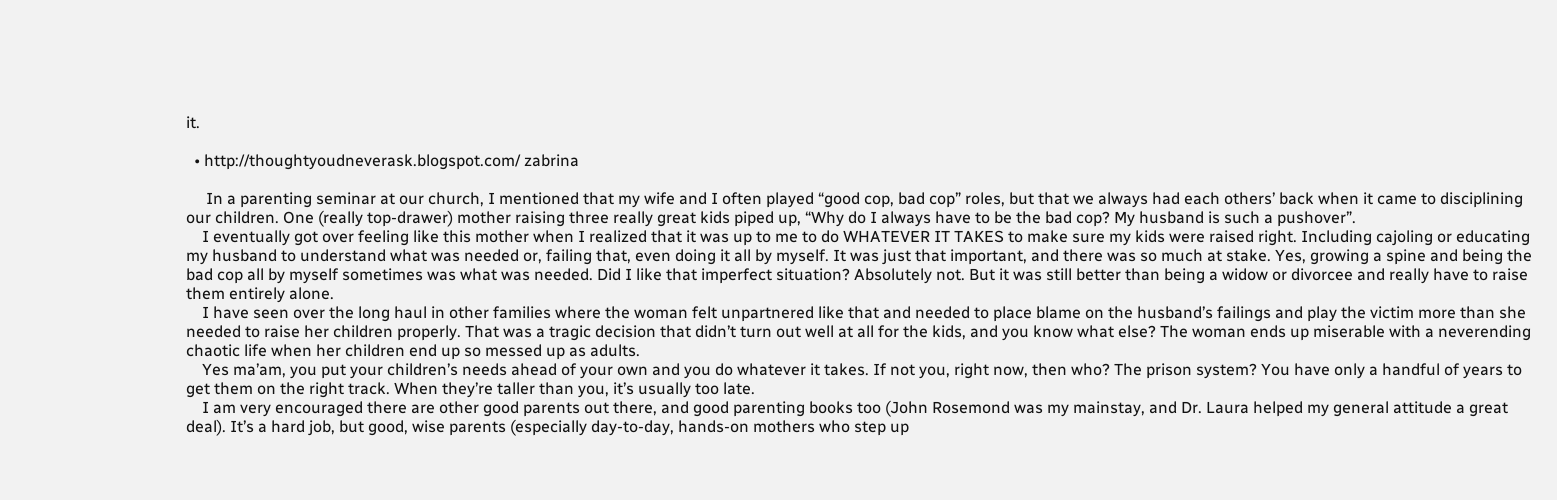it.

  • http://thoughtyoudneverask.blogspot.com/ zabrina

     In a parenting seminar at our church, I mentioned that my wife and I often played “good cop, bad cop” roles, but that we always had each others’ back when it came to disciplining our children. One (really top-drawer) mother raising three really great kids piped up, “Why do I always have to be the bad cop? My husband is such a pushover”.
    I eventually got over feeling like this mother when I realized that it was up to me to do WHATEVER IT TAKES to make sure my kids were raised right. Including cajoling or educating my husband to understand what was needed or, failing that, even doing it all by myself. It was just that important, and there was so much at stake. Yes, growing a spine and being the bad cop all by myself sometimes was what was needed. Did I like that imperfect situation? Absolutely not. But it was still better than being a widow or divorcee and really have to raise them entirely alone.
    I have seen over the long haul in other families where the woman felt unpartnered like that and needed to place blame on the husband’s failings and play the victim more than she needed to raise her children properly. That was a tragic decision that didn’t turn out well at all for the kids, and you know what else? The woman ends up miserable with a neverending chaotic life when her children end up so messed up as adults.
    Yes ma’am, you put your children’s needs ahead of your own and you do whatever it takes. If not you, right now, then who? The prison system? You have only a handful of years to get them on the right track. When they’re taller than you, it’s usually too late.
    I am very encouraged there are other good parents out there, and good parenting books too (John Rosemond was my mainstay, and Dr. Laura helped my general attitude a great deal). It’s a hard job, but good, wise parents (especially day-to-day, hands-on mothers who step up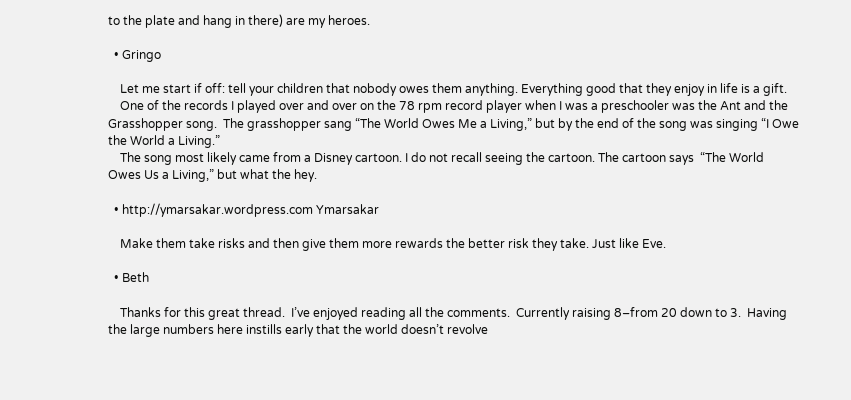to the plate and hang in there) are my heroes.

  • Gringo

    Let me start if off: tell your children that nobody owes them anything. Everything good that they enjoy in life is a gift.
    One of the records I played over and over on the 78 rpm record player when I was a preschooler was the Ant and the Grasshopper song.  The grasshopper sang “The World Owes Me a Living,” but by the end of the song was singing “I Owe the World a Living.”
    The song most likely came from a Disney cartoon. I do not recall seeing the cartoon. The cartoon says  “The World Owes Us a Living,” but what the hey.

  • http://ymarsakar.wordpress.com Ymarsakar

    Make them take risks and then give them more rewards the better risk they take. Just like Eve.

  • Beth

    Thanks for this great thread.  I’ve enjoyed reading all the comments.  Currently raising 8–from 20 down to 3.  Having the large numbers here instills early that the world doesn’t revolve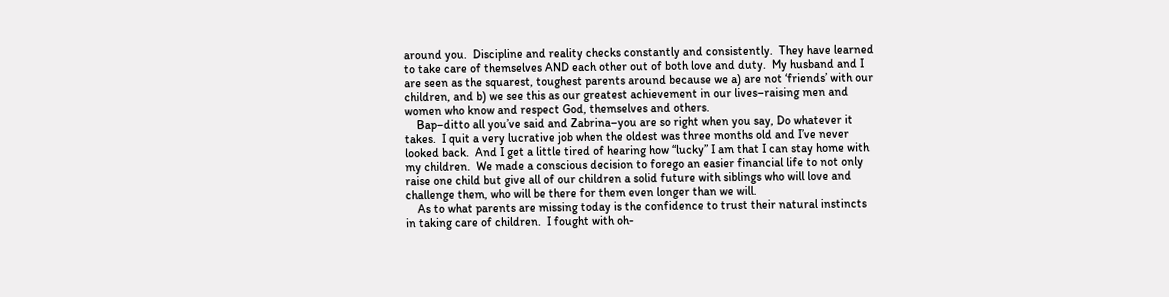around you.  Discipline and reality checks constantly and consistently.  They have learned to take care of themselves AND each other out of both love and duty.  My husband and I are seen as the squarest, toughest parents around because we a) are not ‘friends’ with our children, and b) we see this as our greatest achievement in our lives–raising men and women who know and respect God, themselves and others.
    Bap–ditto all you’ve said and Zabrina–you are so right when you say, Do whatever it takes.  I quit a very lucrative job when the oldest was three months old and I’ve never looked back.  And I get a little tired of hearing how “lucky” I am that I can stay home with my children.  We made a conscious decision to forego an easier financial life to not only raise one child but give all of our children a solid future with siblings who will love and challenge them, who will be there for them even longer than we will.
    As to what parents are missing today is the confidence to trust their natural instincts in taking care of children.  I fought with oh-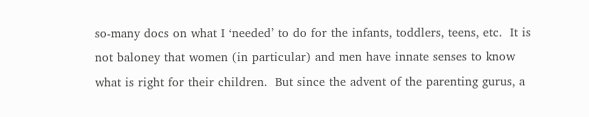so-many docs on what I ‘needed’ to do for the infants, toddlers, teens, etc.  It is not baloney that women (in particular) and men have innate senses to know what is right for their children.  But since the advent of the parenting gurus, a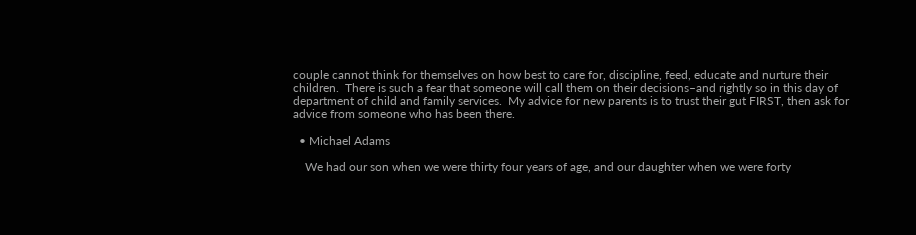couple cannot think for themselves on how best to care for, discipline, feed, educate and nurture their children.  There is such a fear that someone will call them on their decisions–and rightly so in this day of department of child and family services.  My advice for new parents is to trust their gut FIRST, then ask for advice from someone who has been there.

  • Michael Adams

    We had our son when we were thirty four years of age, and our daughter when we were forty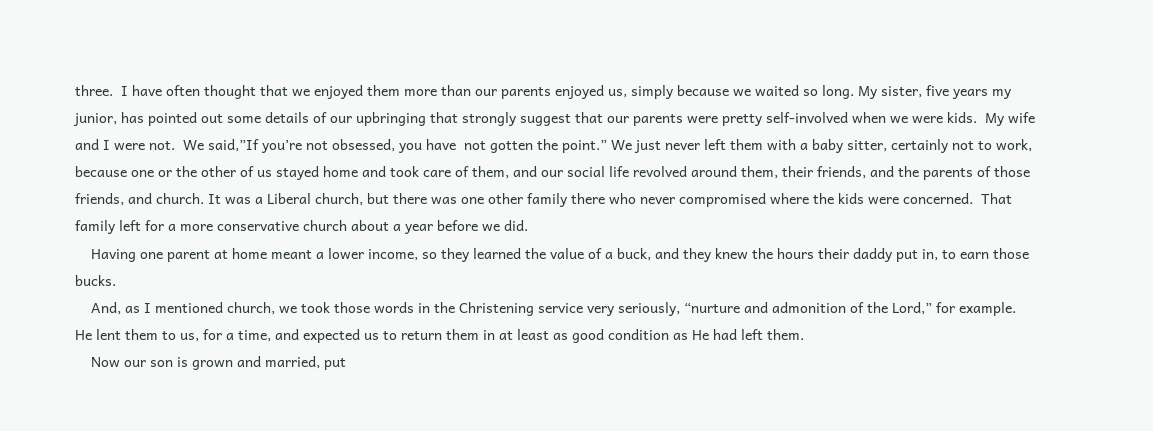three.  I have often thought that we enjoyed them more than our parents enjoyed us, simply because we waited so long. My sister, five years my junior, has pointed out some details of our upbringing that strongly suggest that our parents were pretty self-involved when we were kids.  My wife and I were not.  We said,”If you’re not obsessed, you have  not gotten the point.” We just never left them with a baby sitter, certainly not to work, because one or the other of us stayed home and took care of them, and our social life revolved around them, their friends, and the parents of those friends, and church. It was a Liberal church, but there was one other family there who never compromised where the kids were concerned.  That family left for a more conservative church about a year before we did.
    Having one parent at home meant a lower income, so they learned the value of a buck, and they knew the hours their daddy put in, to earn those bucks.
    And, as I mentioned church, we took those words in the Christening service very seriously, “nurture and admonition of the Lord,” for example. He lent them to us, for a time, and expected us to return them in at least as good condition as He had left them.
    Now our son is grown and married, put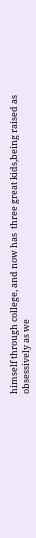himself through college, and now has  three great kids,being raised as obsessively as we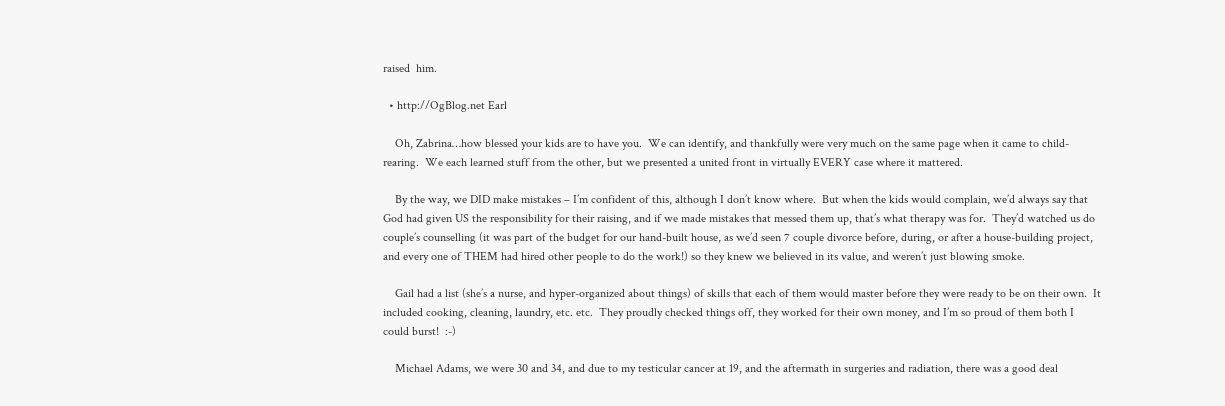raised  him.

  • http://OgBlog.net Earl

    Oh, Zabrina…how blessed your kids are to have you.  We can identify, and thankfully were very much on the same page when it came to child-rearing.  We each learned stuff from the other, but we presented a united front in virtually EVERY case where it mattered.

    By the way, we DID make mistakes – I’m confident of this, although I don’t know where.  But when the kids would complain, we’d always say that God had given US the responsibility for their raising, and if we made mistakes that messed them up, that’s what therapy was for.  They’d watched us do couple’s counselling (it was part of the budget for our hand-built house, as we’d seen 7 couple divorce before, during, or after a house-building project, and every one of THEM had hired other people to do the work!) so they knew we believed in its value, and weren’t just blowing smoke.

    Gail had a list (she’s a nurse, and hyper-organized about things) of skills that each of them would master before they were ready to be on their own.  It included cooking, cleaning, laundry, etc. etc.  They proudly checked things off, they worked for their own money, and I’m so proud of them both I could burst!  :-)

    Michael Adams, we were 30 and 34, and due to my testicular cancer at 19, and the aftermath in surgeries and radiation, there was a good deal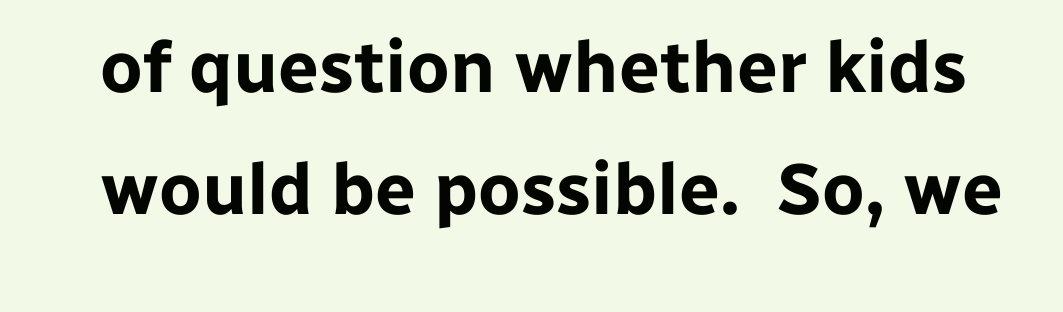of question whether kids would be possible.  So, we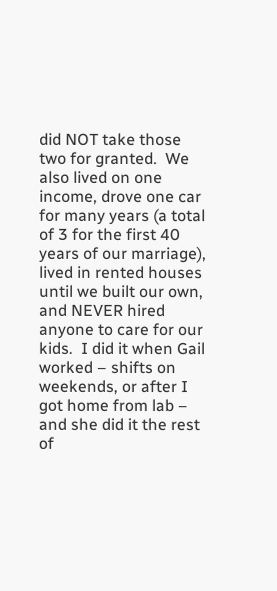did NOT take those two for granted.  We also lived on one income, drove one car for many years (a total of 3 for the first 40 years of our marriage), lived in rented houses until we built our own, and NEVER hired anyone to care for our kids.  I did it when Gail worked – shifts on weekends, or after I got home from lab – and she did it the rest of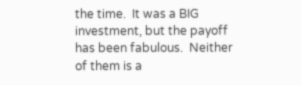the time.  It was a BIG investment, but the payoff has been fabulous.  Neither of them is a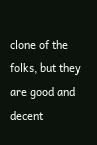clone of the folks, but they are good and decent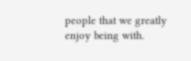people that we greatly enjoy being with.